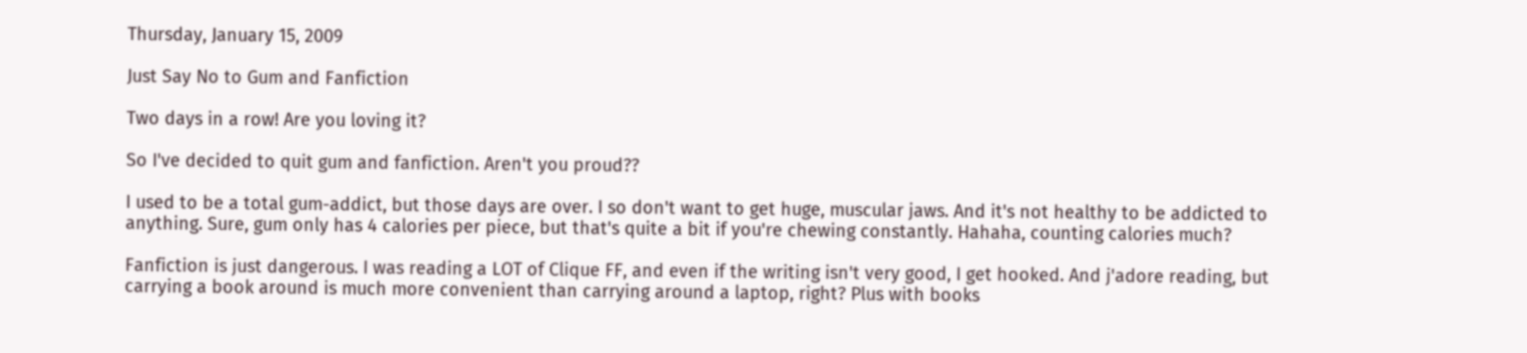Thursday, January 15, 2009

Just Say No to Gum and Fanfiction

Two days in a row! Are you loving it?

So I've decided to quit gum and fanfiction. Aren't you proud??

I used to be a total gum-addict, but those days are over. I so don't want to get huge, muscular jaws. And it's not healthy to be addicted to anything. Sure, gum only has 4 calories per piece, but that's quite a bit if you're chewing constantly. Hahaha, counting calories much?

Fanfiction is just dangerous. I was reading a LOT of Clique FF, and even if the writing isn't very good, I get hooked. And j'adore reading, but carrying a book around is much more convenient than carrying around a laptop, right? Plus with books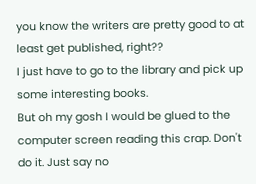you know the writers are pretty good to at least get published, right??
I just have to go to the library and pick up some interesting books.
But oh my gosh I would be glued to the computer screen reading this crap. Don't do it. Just say no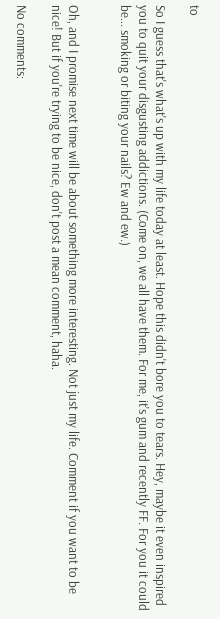to

So I guess that's what's up with my life today at least. Hope this didn't bore you to tears. Hey, maybe it even inspired you to quit your disgusting addictions. (Come on, we all have them. For me, it's gum and recently FF. For you it could be... smoking or biting your nails? Ew and ew.)


Oh, and I promise next time will be about something more interesting. Not just my life. Comment if you want to be nice! But if you're trying to be nice, don't post a mean comment, haha.

No comments: